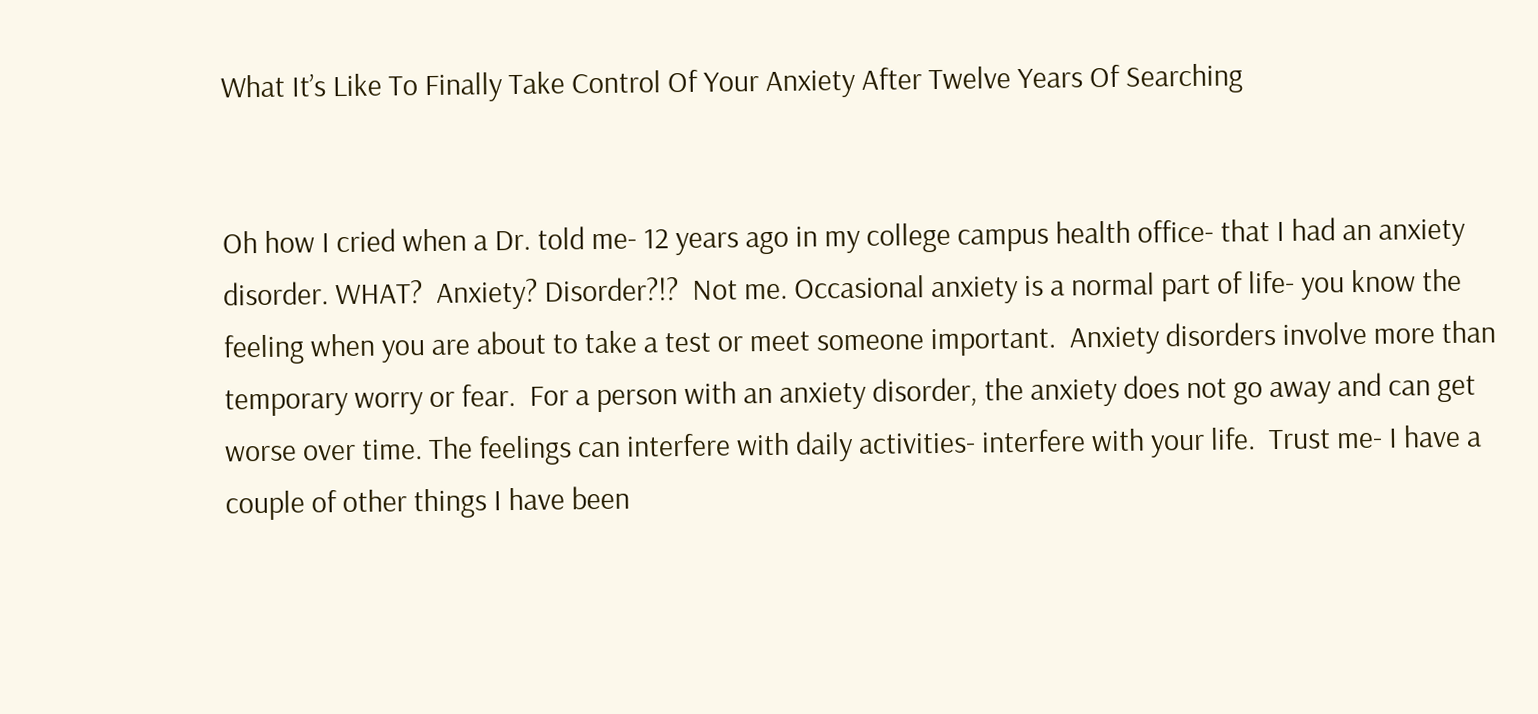What It’s Like To Finally Take Control Of Your Anxiety After Twelve Years Of Searching


Oh how I cried when a Dr. told me- 12 years ago in my college campus health office- that I had an anxiety disorder. WHAT?  Anxiety? Disorder?!?  Not me. Occasional anxiety is a normal part of life- you know the feeling when you are about to take a test or meet someone important.  Anxiety disorders involve more than temporary worry or fear.  For a person with an anxiety disorder, the anxiety does not go away and can get worse over time. The feelings can interfere with daily activities- interfere with your life.  Trust me- I have a couple of other things I have been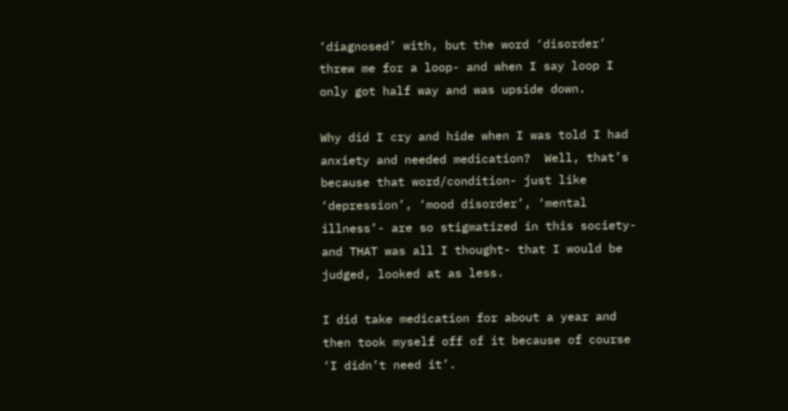‘diagnosed’ with, but the word ‘disorder’ threw me for a loop- and when I say loop I only got half way and was upside down.

Why did I cry and hide when I was told I had anxiety and needed medication?  Well, that’s because that word/condition- just like ‘depression’, ‘mood disorder’, ‘mental illness’- are so stigmatized in this society- and THAT was all I thought- that I would be judged, looked at as less.

I did take medication for about a year and then took myself off of it because of course ‘I didn’t need it’.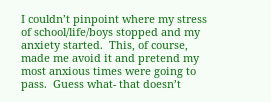I couldn’t pinpoint where my stress of school/life/boys stopped and my anxiety started.  This, of course, made me avoid it and pretend my most anxious times were going to pass.  Guess what- that doesn’t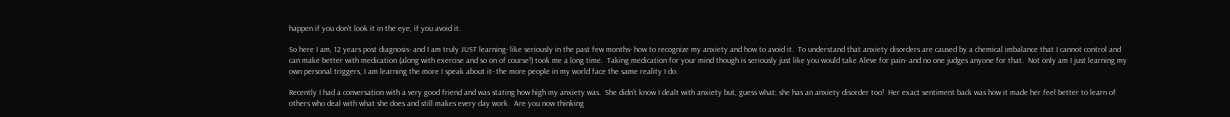happen if you don’t look it in the eye, if you avoid it.

So here I am, 12 years post diagnosis- and I am truly JUST learning- like seriously in the past few months- how to recognize my anxiety and how to avoid it.  To understand that anxiety disorders are caused by a chemical imbalance that I cannot control and can make better with medication (along with exercise and so on of course!) took me a long time.  Taking medication for your mind though is seriously just like you would take Aleve for pain- and no one judges anyone for that.  Not only am I just learning my own personal triggers, I am learning the more I speak about it- the more people in my world face the same reality I do.

Recently I had a conversation with a very good friend and was stating how high my anxiety was.  She didn’t know I dealt with anxiety but, guess what; she has an anxiety disorder too!  Her exact sentiment back was how it made her feel better to learn of others who deal with what she does and still makes every day work.  Are you now thinking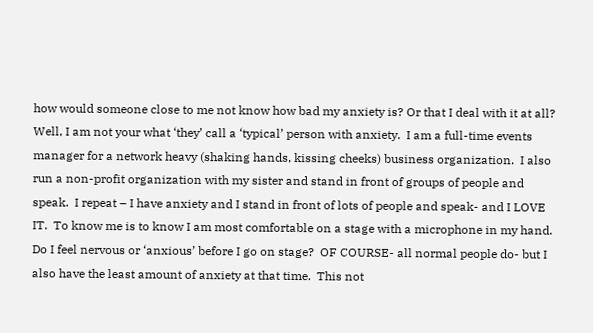how would someone close to me not know how bad my anxiety is? Or that I deal with it at all?  Well, I am not your what ‘they’ call a ‘typical’ person with anxiety.  I am a full-time events manager for a network heavy (shaking hands, kissing cheeks) business organization.  I also run a non-profit organization with my sister and stand in front of groups of people and speak.  I repeat – I have anxiety and I stand in front of lots of people and speak- and I LOVE IT.  To know me is to know I am most comfortable on a stage with a microphone in my hand.  Do I feel nervous or ‘anxious’ before I go on stage?  OF COURSE- all normal people do- but I also have the least amount of anxiety at that time.  This not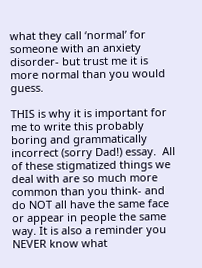what they call ‘normal’ for someone with an anxiety disorder- but trust me it is more normal than you would guess.

THIS is why it is important for me to write this probably boring and grammatically incorrect (sorry Dad!) essay.  All of these stigmatized things we deal with are so much more common than you think- and do NOT all have the same face or appear in people the same way. It is also a reminder you NEVER know what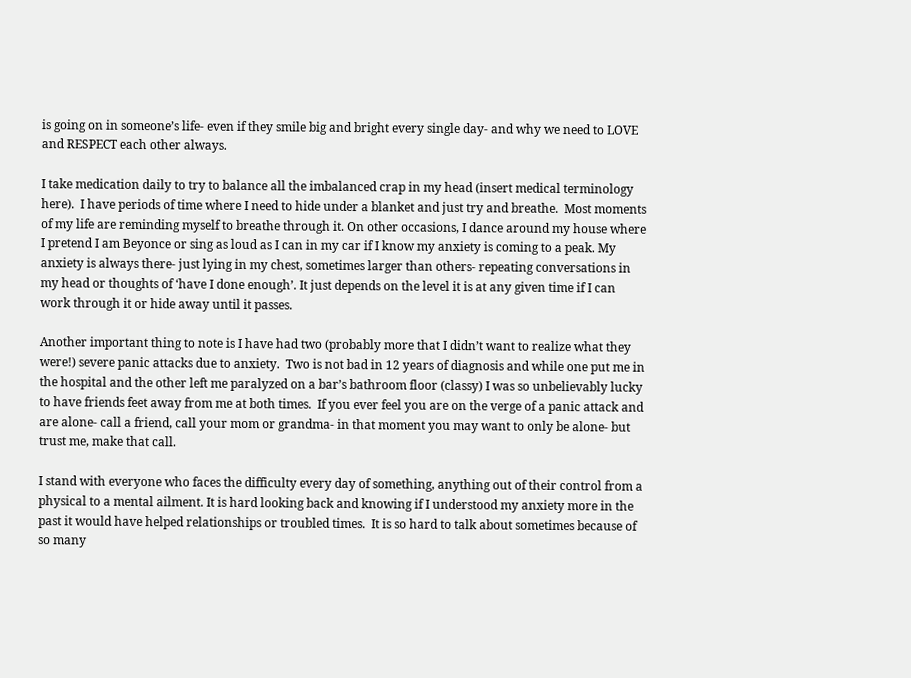is going on in someone’s life- even if they smile big and bright every single day- and why we need to LOVE and RESPECT each other always.

I take medication daily to try to balance all the imbalanced crap in my head (insert medical terminology here).  I have periods of time where I need to hide under a blanket and just try and breathe.  Most moments of my life are reminding myself to breathe through it. On other occasions, I dance around my house where I pretend I am Beyonce or sing as loud as I can in my car if I know my anxiety is coming to a peak. My anxiety is always there- just lying in my chest, sometimes larger than others- repeating conversations in my head or thoughts of ‘have I done enough’. It just depends on the level it is at any given time if I can work through it or hide away until it passes.

Another important thing to note is I have had two (probably more that I didn’t want to realize what they were!) severe panic attacks due to anxiety.  Two is not bad in 12 years of diagnosis and while one put me in the hospital and the other left me paralyzed on a bar’s bathroom floor (classy) I was so unbelievably lucky to have friends feet away from me at both times.  If you ever feel you are on the verge of a panic attack and are alone- call a friend, call your mom or grandma- in that moment you may want to only be alone- but trust me, make that call.

I stand with everyone who faces the difficulty every day of something, anything out of their control from a physical to a mental ailment. It is hard looking back and knowing if I understood my anxiety more in the past it would have helped relationships or troubled times.  It is so hard to talk about sometimes because of so many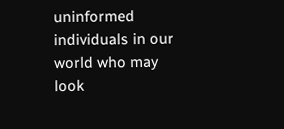uninformed individuals in our world who may look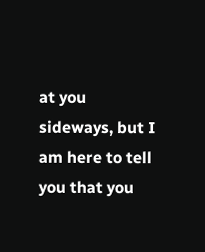at you sideways, but I am here to tell you that you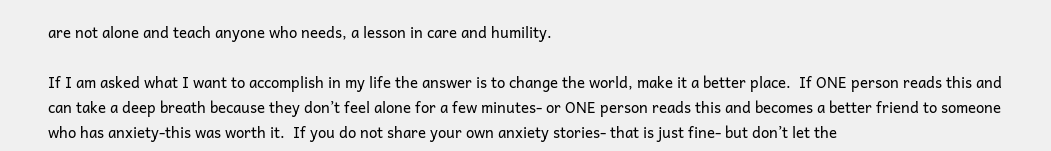are not alone and teach anyone who needs, a lesson in care and humility.

If I am asked what I want to accomplish in my life the answer is to change the world, make it a better place.  If ONE person reads this and can take a deep breath because they don’t feel alone for a few minutes- or ONE person reads this and becomes a better friend to someone who has anxiety-this was worth it.  If you do not share your own anxiety stories- that is just fine- but don’t let the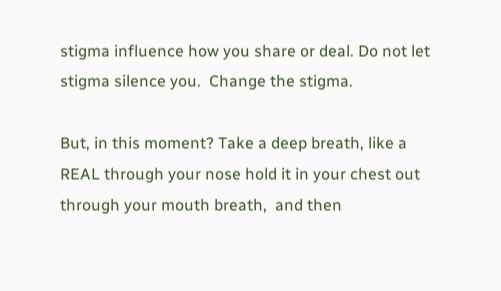stigma influence how you share or deal. Do not let stigma silence you.  Change the stigma.

But, in this moment? Take a deep breath, like a REAL through your nose hold it in your chest out through your mouth breath,  and then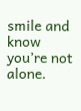smile and know you’re not alone.